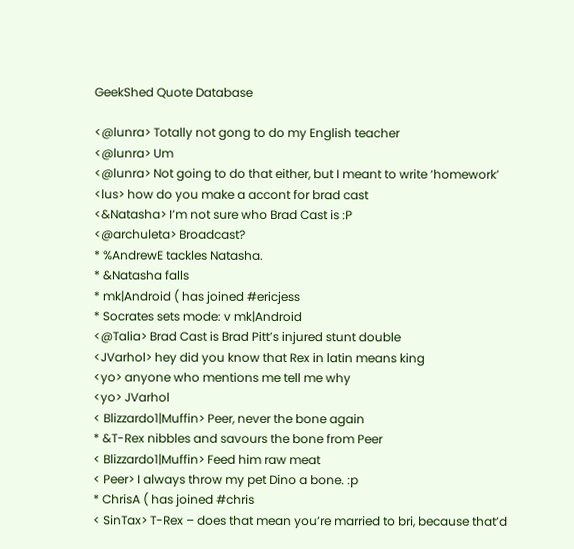GeekShed Quote Database

<@lunra> Totally not gong to do my English teacher
<@lunra> Um
<@lunra> Not going to do that either, but I meant to write ‘homework’
<lus> how do you make a accont for brad cast
<&Natasha> I’m not sure who Brad Cast is :P
<@archuleta> Broadcast?
* %AndrewE tackles Natasha.
* &Natasha falls
* mk|Android ( has joined #ericjess
* Socrates sets mode: v mk|Android
<@Talia> Brad Cast is Brad Pitt’s injured stunt double
<JVarhol> hey did you know that Rex in latin means king
<yo> anyone who mentions me tell me why
<yo> JVarhol
< Blizzardo1|Muffin> Peer, never the bone again
* &T-Rex nibbles and savours the bone from Peer
< Blizzardo1|Muffin> Feed him raw meat
< Peer> I always throw my pet Dino a bone. :p
* ChrisA ( has joined #chris
< SinTax> T-Rex – does that mean you’re married to bri, because that’d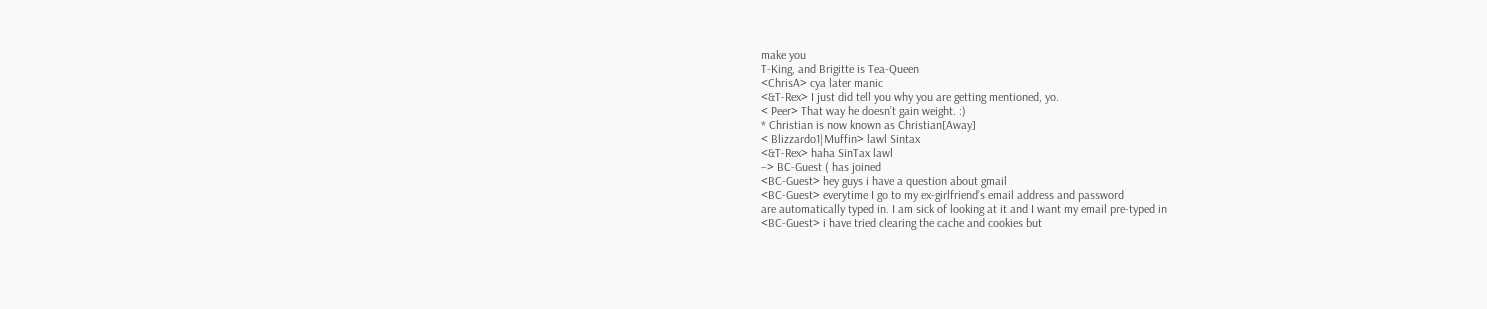make you
T-King, and Brigitte is Tea-Queen
<ChrisA> cya later manic
<&T-Rex> I just did tell you why you are getting mentioned, yo.
< Peer> That way he doesn’t gain weight. :)
* Christian is now known as Christian[Away]
< Blizzardo1|Muffin> lawl Sintax
<&T-Rex> haha SinTax lawl
–> BC-Guest ( has joined
<BC-Guest> hey guys i have a question about gmail
<BC-Guest> everytime I go to my ex-girlfriend’s email address and password
are automatically typed in. I am sick of looking at it and I want my email pre-typed in
<BC-Guest> i have tried clearing the cache and cookies but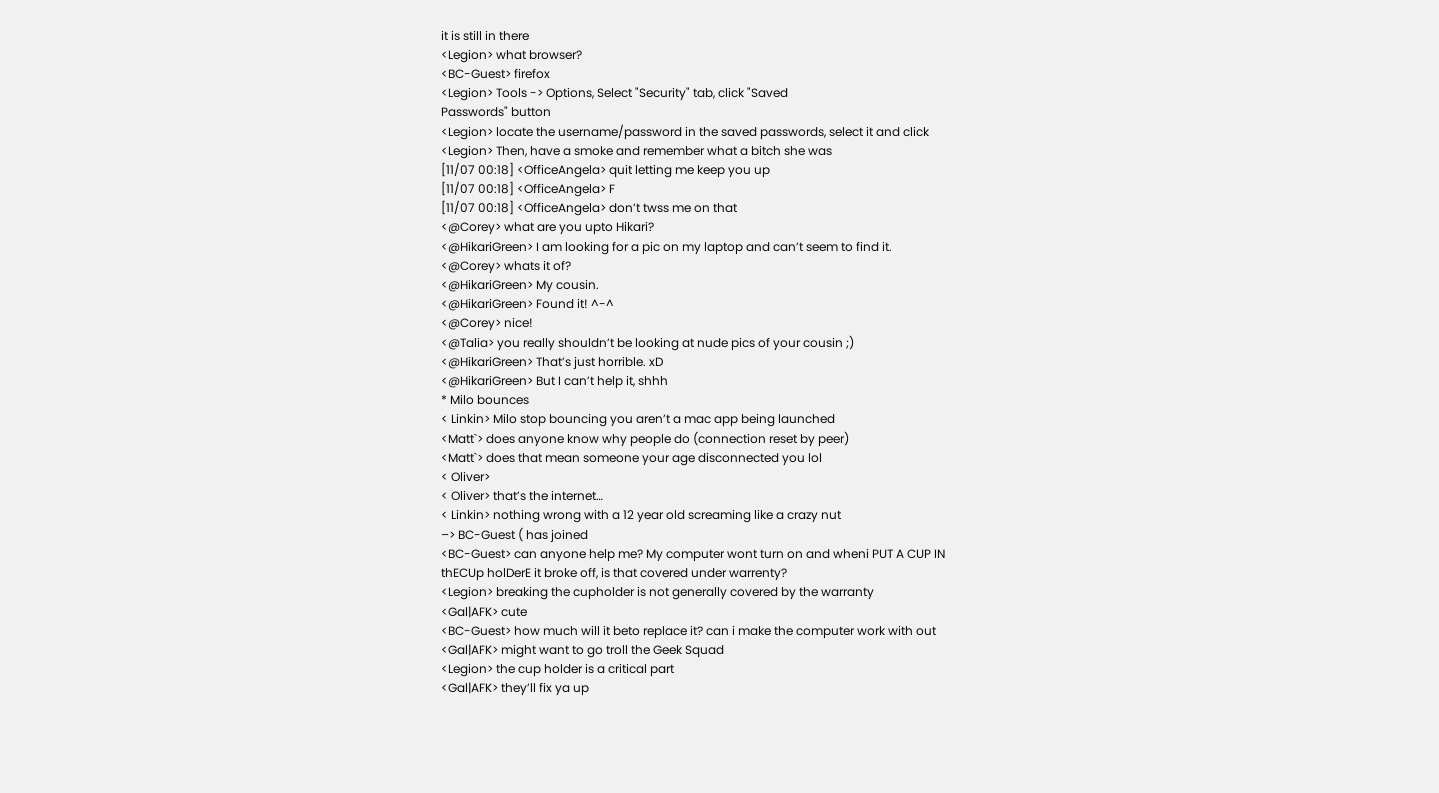it is still in there
<Legion> what browser?
<BC-Guest> firefox
<Legion> Tools -> Options, Select "Security" tab, click "Saved
Passwords" button
<Legion> locate the username/password in the saved passwords, select it and click
<Legion> Then, have a smoke and remember what a bitch she was
[11/07 00:18] <OfficeAngela> quit letting me keep you up
[11/07 00:18] <OfficeAngela> F
[11/07 00:18] <OfficeAngela> don’t twss me on that
<@Corey> what are you upto Hikari?
<@HikariGreen> I am looking for a pic on my laptop and can’t seem to find it.
<@Corey> whats it of?
<@HikariGreen> My cousin.
<@HikariGreen> Found it! ^-^
<@Corey> nice!
<@Talia> you really shouldn’t be looking at nude pics of your cousin ;)
<@HikariGreen> That’s just horrible. xD
<@HikariGreen> But I can’t help it, shhh
* Milo bounces
< Linkin> Milo stop bouncing you aren’t a mac app being launched
<Matt`> does anyone know why people do (connection reset by peer)
<Matt`> does that mean someone your age disconnected you lol
< Oliver>
< Oliver> that’s the internet…
< Linkin> nothing wrong with a 12 year old screaming like a crazy nut
–> BC-Guest ( has joined
<BC-Guest> can anyone help me? My computer wont turn on and wheni PUT A CUP IN
thECUp holDerE it broke off, is that covered under warrenty?
<Legion> breaking the cupholder is not generally covered by the warranty
<Gal|AFK> cute
<BC-Guest> how much will it beto replace it? can i make the computer work with out
<Gal|AFK> might want to go troll the Geek Squad
<Legion> the cup holder is a critical part
<Gal|AFK> they’ll fix ya up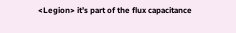<Legion> it’s part of the flux capacitance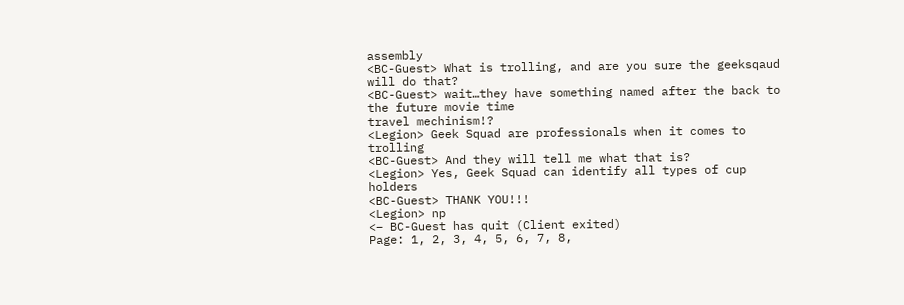assembly
<BC-Guest> What is trolling, and are you sure the geeksqaud will do that?
<BC-Guest> wait…they have something named after the back to the future movie time
travel mechinism!?
<Legion> Geek Squad are professionals when it comes to trolling
<BC-Guest> And they will tell me what that is?
<Legion> Yes, Geek Squad can identify all types of cup holders
<BC-Guest> THANK YOU!!!
<Legion> np
<– BC-Guest has quit (Client exited)
Page: 1, 2, 3, 4, 5, 6, 7, 8,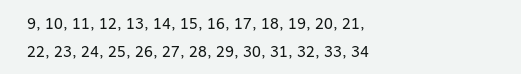9, 10, 11, 12, 13, 14, 15, 16, 17, 18, 19, 20, 21, 22, 23, 24, 25, 26, 27, 28, 29, 30, 31, 32, 33, 34